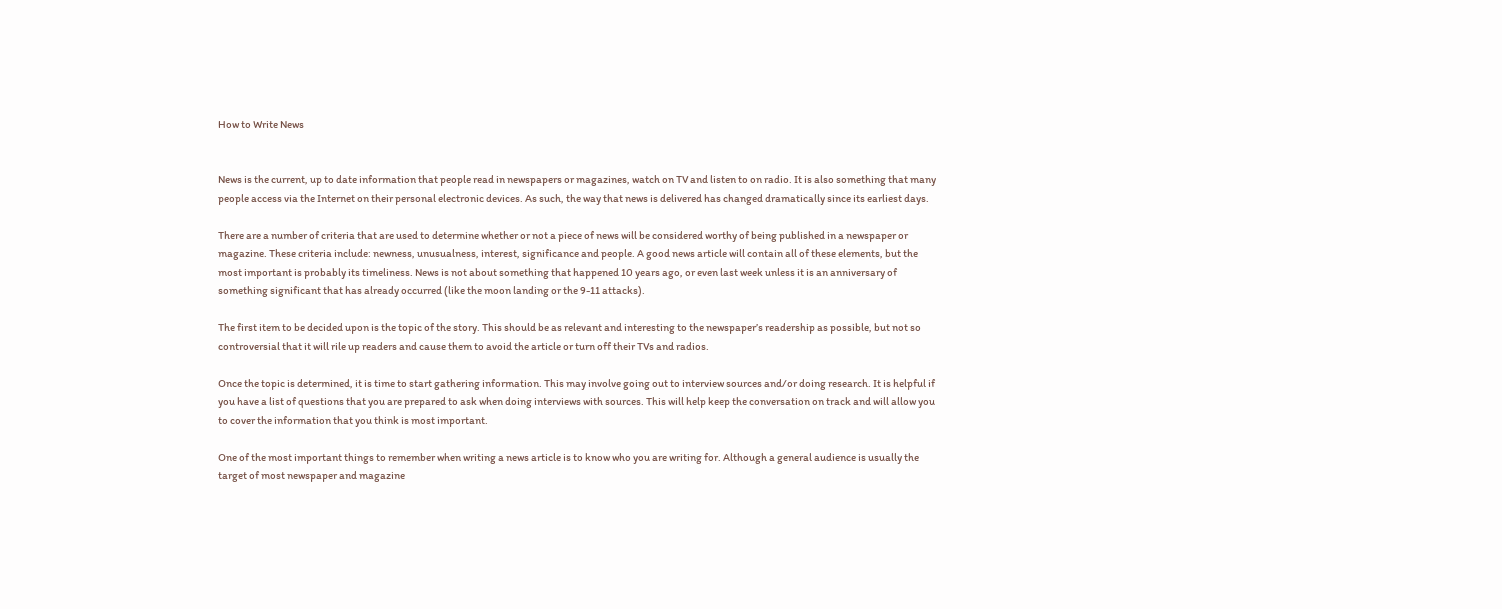How to Write News


News is the current, up to date information that people read in newspapers or magazines, watch on TV and listen to on radio. It is also something that many people access via the Internet on their personal electronic devices. As such, the way that news is delivered has changed dramatically since its earliest days.

There are a number of criteria that are used to determine whether or not a piece of news will be considered worthy of being published in a newspaper or magazine. These criteria include: newness, unusualness, interest, significance and people. A good news article will contain all of these elements, but the most important is probably its timeliness. News is not about something that happened 10 years ago, or even last week unless it is an anniversary of something significant that has already occurred (like the moon landing or the 9-11 attacks).

The first item to be decided upon is the topic of the story. This should be as relevant and interesting to the newspaper’s readership as possible, but not so controversial that it will rile up readers and cause them to avoid the article or turn off their TVs and radios.

Once the topic is determined, it is time to start gathering information. This may involve going out to interview sources and/or doing research. It is helpful if you have a list of questions that you are prepared to ask when doing interviews with sources. This will help keep the conversation on track and will allow you to cover the information that you think is most important.

One of the most important things to remember when writing a news article is to know who you are writing for. Although a general audience is usually the target of most newspaper and magazine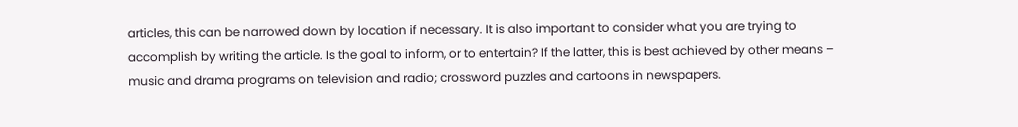articles, this can be narrowed down by location if necessary. It is also important to consider what you are trying to accomplish by writing the article. Is the goal to inform, or to entertain? If the latter, this is best achieved by other means – music and drama programs on television and radio; crossword puzzles and cartoons in newspapers.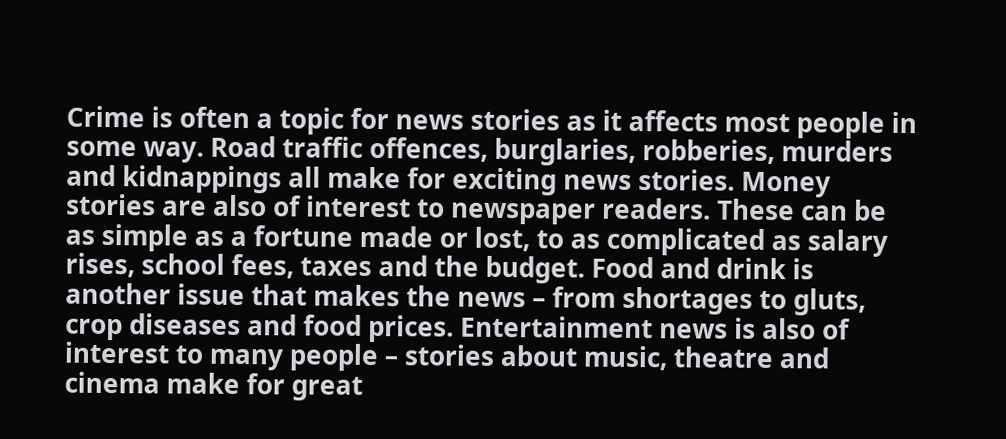Crime is often a topic for news stories as it affects most people in some way. Road traffic offences, burglaries, robberies, murders and kidnappings all make for exciting news stories. Money stories are also of interest to newspaper readers. These can be as simple as a fortune made or lost, to as complicated as salary rises, school fees, taxes and the budget. Food and drink is another issue that makes the news – from shortages to gluts, crop diseases and food prices. Entertainment news is also of interest to many people – stories about music, theatre and cinema make for great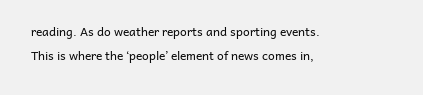reading. As do weather reports and sporting events. This is where the ‘people’ element of news comes in,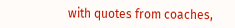with quotes from coaches,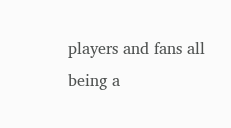players and fans all being a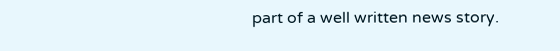part of a well written news story.